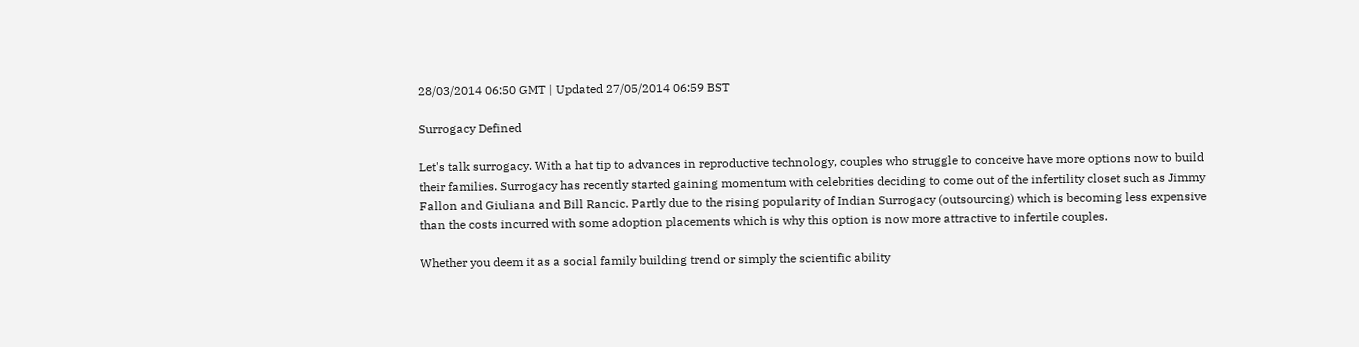28/03/2014 06:50 GMT | Updated 27/05/2014 06:59 BST

Surrogacy Defined

Let's talk surrogacy. With a hat tip to advances in reproductive technology, couples who struggle to conceive have more options now to build their families. Surrogacy has recently started gaining momentum with celebrities deciding to come out of the infertility closet such as Jimmy Fallon and Giuliana and Bill Rancic. Partly due to the rising popularity of Indian Surrogacy (outsourcing) which is becoming less expensive than the costs incurred with some adoption placements which is why this option is now more attractive to infertile couples.

Whether you deem it as a social family building trend or simply the scientific ability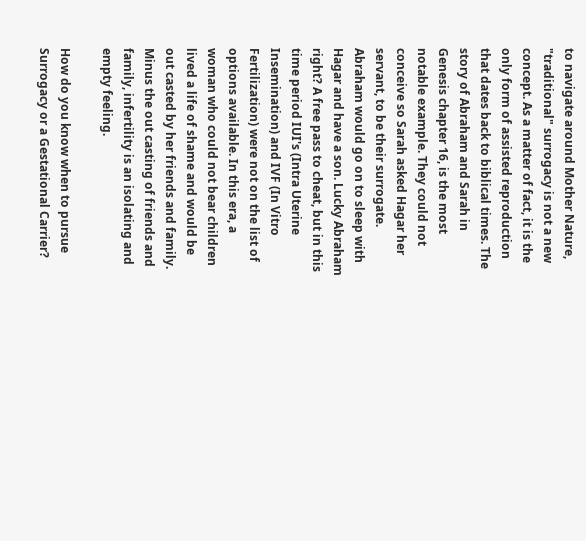to navigate around Mother Nature, "traditional" surrogacy is not a new concept. As a matter of fact, it is the only form of assisted reproduction that dates back to biblical times. The story of Abraham and Sarah in Genesis chapter 16, is the most notable example. They could not conceive so Sarah asked Hagar her servant, to be their surrogate. Abraham would go on to sleep with Hagar and have a son. Lucky Abraham right? A free pass to cheat, but in this time period IUI's (Intra Uterine Insemination) and IVF (In Vitro Fertilization) were not on the list of options available. In this era, a woman who could not bear children lived a life of shame and would be out casted by her friends and family. Minus the out casting of friends and family, infertility is an isolating and empty feeling.

How do you know when to pursue Surrogacy or a Gestational Carrier?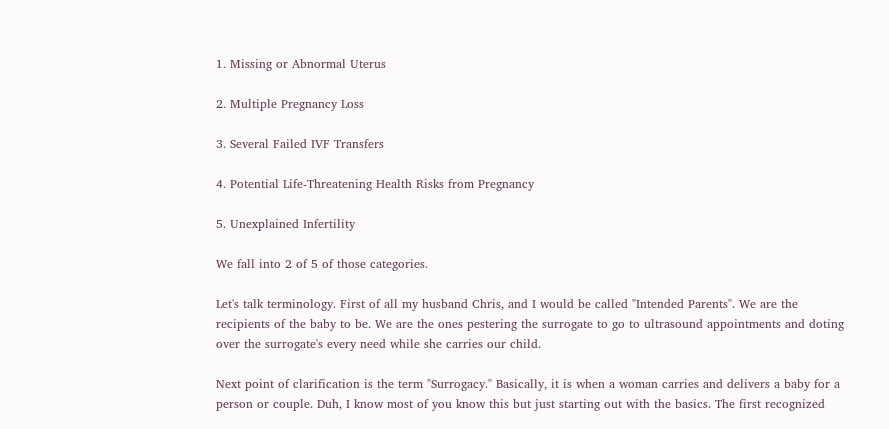1. Missing or Abnormal Uterus

2. Multiple Pregnancy Loss

3. Several Failed IVF Transfers

4. Potential Life-Threatening Health Risks from Pregnancy

5. Unexplained Infertility

We fall into 2 of 5 of those categories.

Let's talk terminology. First of all my husband Chris, and I would be called "Intended Parents". We are the recipients of the baby to be. We are the ones pestering the surrogate to go to ultrasound appointments and doting over the surrogate's every need while she carries our child.

Next point of clarification is the term "Surrogacy." Basically, it is when a woman carries and delivers a baby for a person or couple. Duh, I know most of you know this but just starting out with the basics. The first recognized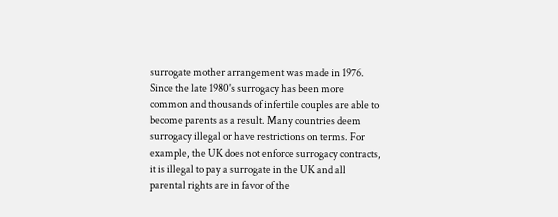surrogate mother arrangement was made in 1976. Since the late 1980's surrogacy has been more common and thousands of infertile couples are able to become parents as a result. Many countries deem surrogacy illegal or have restrictions on terms. For example, the UK does not enforce surrogacy contracts, it is illegal to pay a surrogate in the UK and all parental rights are in favor of the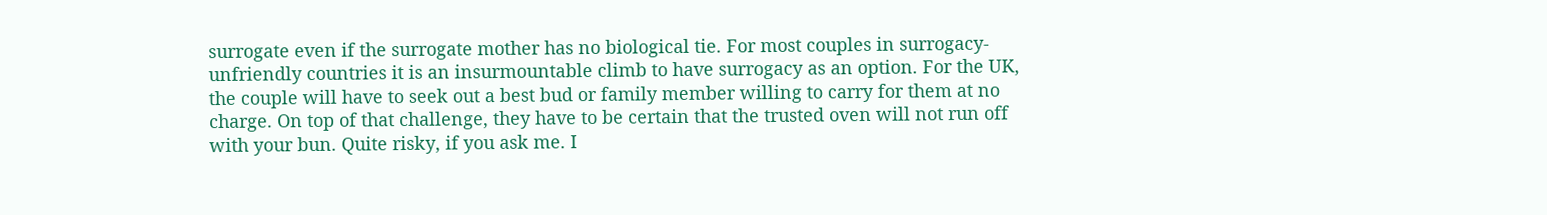surrogate even if the surrogate mother has no biological tie. For most couples in surrogacy-unfriendly countries it is an insurmountable climb to have surrogacy as an option. For the UK, the couple will have to seek out a best bud or family member willing to carry for them at no charge. On top of that challenge, they have to be certain that the trusted oven will not run off with your bun. Quite risky, if you ask me. I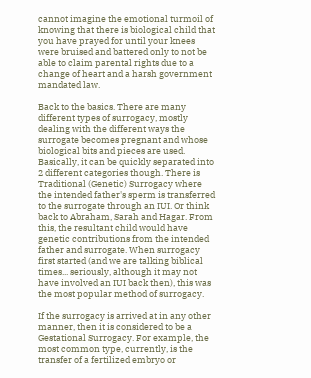cannot imagine the emotional turmoil of knowing that there is biological child that you have prayed for until your knees were bruised and battered only to not be able to claim parental rights due to a change of heart and a harsh government mandated law.

Back to the basics. There are many different types of surrogacy, mostly dealing with the different ways the surrogate becomes pregnant and whose biological bits and pieces are used. Basically, it can be quickly separated into 2 different categories though. There is Traditional (Genetic) Surrogacy where the intended father's sperm is transferred to the surrogate through an IUI. Or think back to Abraham, Sarah and Hagar. From this, the resultant child would have genetic contributions from the intended father and surrogate. When surrogacy first started (and we are talking biblical times... seriously, although it may not have involved an IUI back then), this was the most popular method of surrogacy.

If the surrogacy is arrived at in any other manner, then it is considered to be a Gestational Surrogacy. For example, the most common type, currently, is the transfer of a fertilized embryo or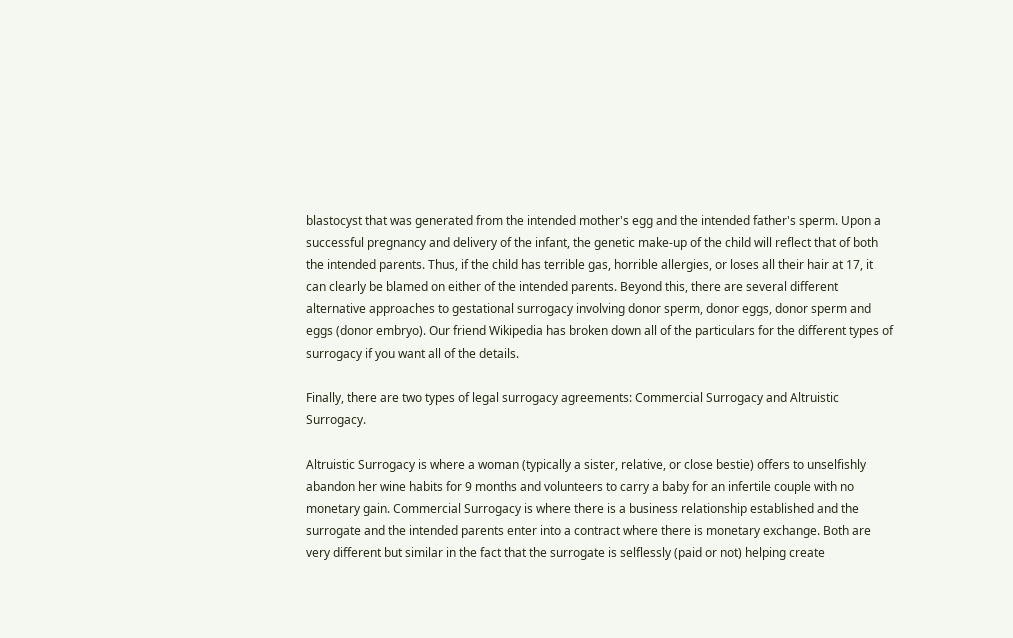blastocyst that was generated from the intended mother's egg and the intended father's sperm. Upon a successful pregnancy and delivery of the infant, the genetic make-up of the child will reflect that of both the intended parents. Thus, if the child has terrible gas, horrible allergies, or loses all their hair at 17, it can clearly be blamed on either of the intended parents. Beyond this, there are several different alternative approaches to gestational surrogacy involving donor sperm, donor eggs, donor sperm and eggs (donor embryo). Our friend Wikipedia has broken down all of the particulars for the different types of surrogacy if you want all of the details.

Finally, there are two types of legal surrogacy agreements: Commercial Surrogacy and Altruistic Surrogacy.

Altruistic Surrogacy is where a woman (typically a sister, relative, or close bestie) offers to unselfishly abandon her wine habits for 9 months and volunteers to carry a baby for an infertile couple with no monetary gain. Commercial Surrogacy is where there is a business relationship established and the surrogate and the intended parents enter into a contract where there is monetary exchange. Both are very different but similar in the fact that the surrogate is selflessly (paid or not) helping create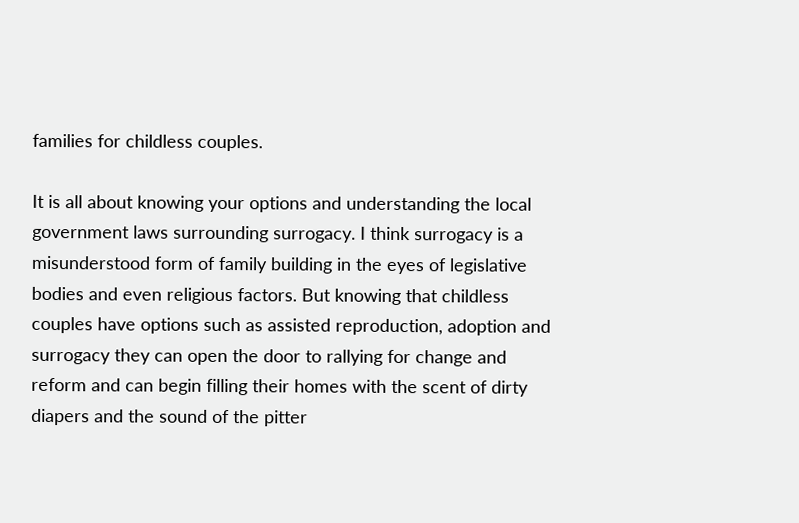families for childless couples.

It is all about knowing your options and understanding the local government laws surrounding surrogacy. I think surrogacy is a misunderstood form of family building in the eyes of legislative bodies and even religious factors. But knowing that childless couples have options such as assisted reproduction, adoption and surrogacy they can open the door to rallying for change and reform and can begin filling their homes with the scent of dirty diapers and the sound of the pitter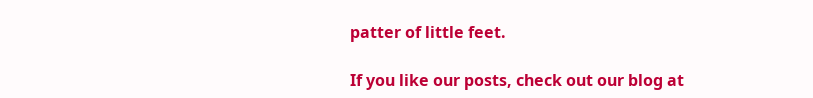patter of little feet.

If you like our posts, check out our blog at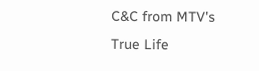C&C from MTV's True Life